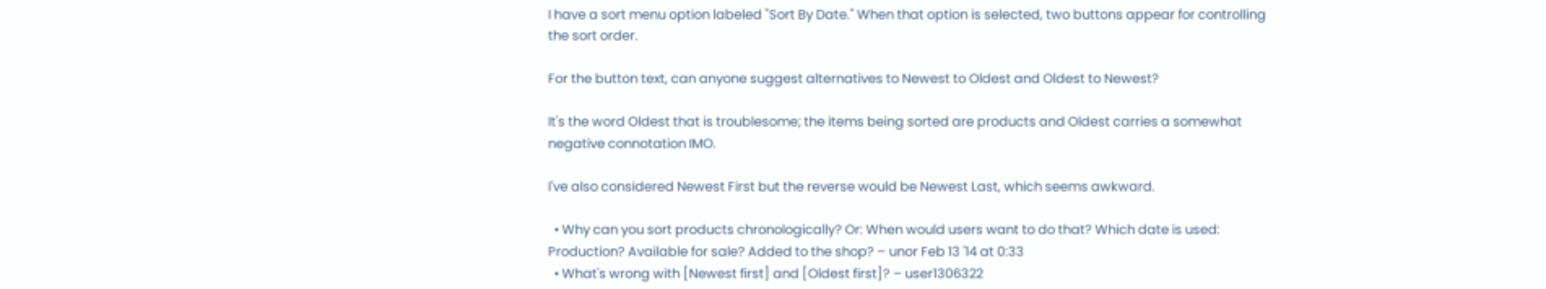I have a sort menu option labeled "Sort By Date." When that option is selected, two buttons appear for controlling the sort order.

For the button text, can anyone suggest alternatives to Newest to Oldest and Oldest to Newest?

It's the word Oldest that is troublesome; the items being sorted are products and Oldest carries a somewhat negative connotation IMO.

I've also considered Newest First but the reverse would be Newest Last, which seems awkward.

  • Why can you sort products chronologically? Or: When would users want to do that? Which date is used: Production? Available for sale? Added to the shop? – unor Feb 13 '14 at 0:33
  • What's wrong with [Newest first] and [Oldest first]? – user1306322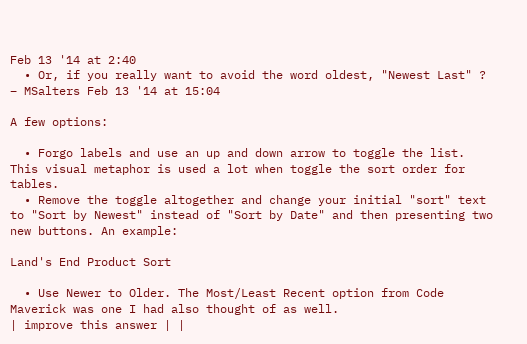Feb 13 '14 at 2:40
  • Or, if you really want to avoid the word oldest, "Newest Last" ? – MSalters Feb 13 '14 at 15:04

A few options:

  • Forgo labels and use an up and down arrow to toggle the list. This visual metaphor is used a lot when toggle the sort order for tables.
  • Remove the toggle altogether and change your initial "sort" text to "Sort by Newest" instead of "Sort by Date" and then presenting two new buttons. An example:

Land's End Product Sort

  • Use Newer to Older. The Most/Least Recent option from Code Maverick was one I had also thought of as well.
| improve this answer | |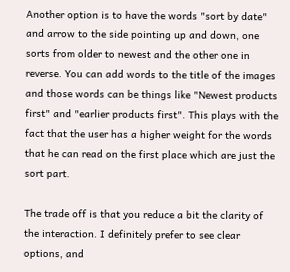Another option is to have the words "sort by date" and arrow to the side pointing up and down, one sorts from older to newest and the other one in reverse. You can add words to the title of the images and those words can be things like "Newest products first" and "earlier products first". This plays with the fact that the user has a higher weight for the words that he can read on the first place which are just the sort part.

The trade off is that you reduce a bit the clarity of the interaction. I definitely prefer to see clear options, and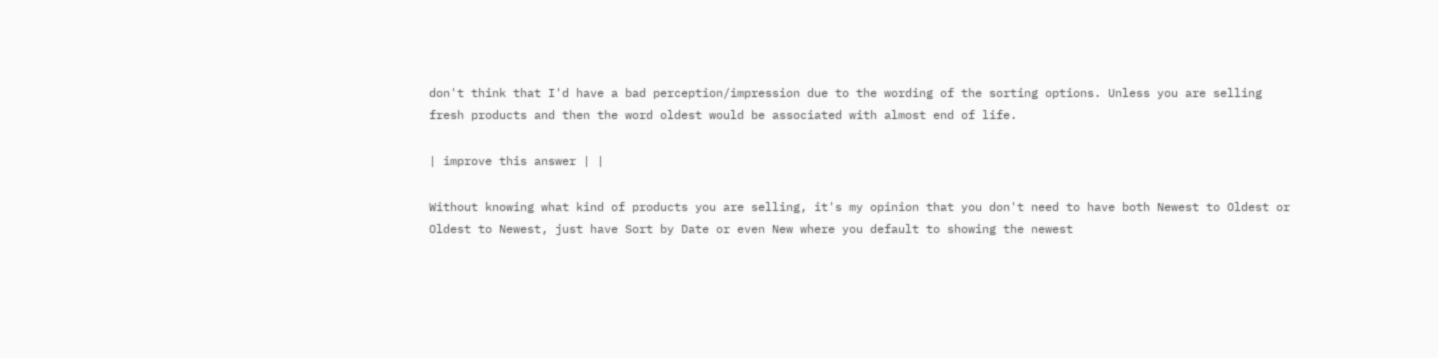don't think that I'd have a bad perception/impression due to the wording of the sorting options. Unless you are selling fresh products and then the word oldest would be associated with almost end of life.

| improve this answer | |

Without knowing what kind of products you are selling, it's my opinion that you don't need to have both Newest to Oldest or Oldest to Newest, just have Sort by Date or even New where you default to showing the newest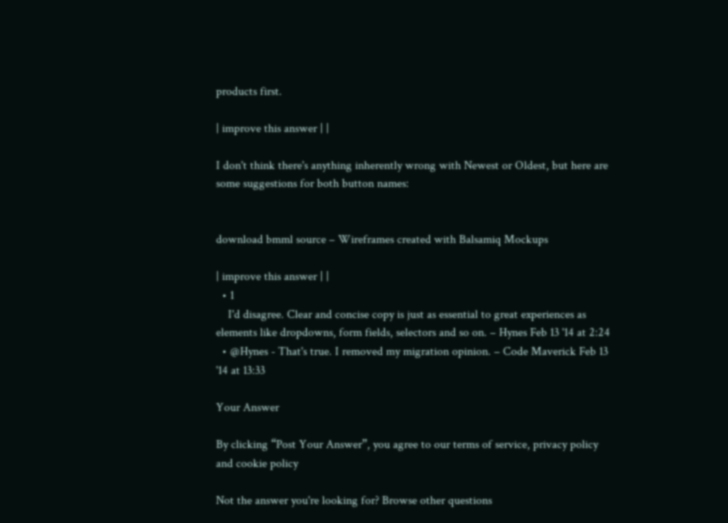products first.

| improve this answer | |

I don't think there's anything inherently wrong with Newest or Oldest, but here are some suggestions for both button names:


download bmml source – Wireframes created with Balsamiq Mockups

| improve this answer | |
  • 1
    I'd disagree. Clear and concise copy is just as essential to great experiences as elements like dropdowns, form fields, selectors and so on. – Hynes Feb 13 '14 at 2:24
  • @Hynes - That's true. I removed my migration opinion. – Code Maverick Feb 13 '14 at 13:33

Your Answer

By clicking “Post Your Answer”, you agree to our terms of service, privacy policy and cookie policy

Not the answer you're looking for? Browse other questions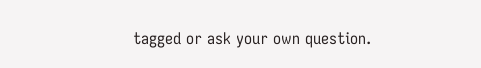tagged or ask your own question.